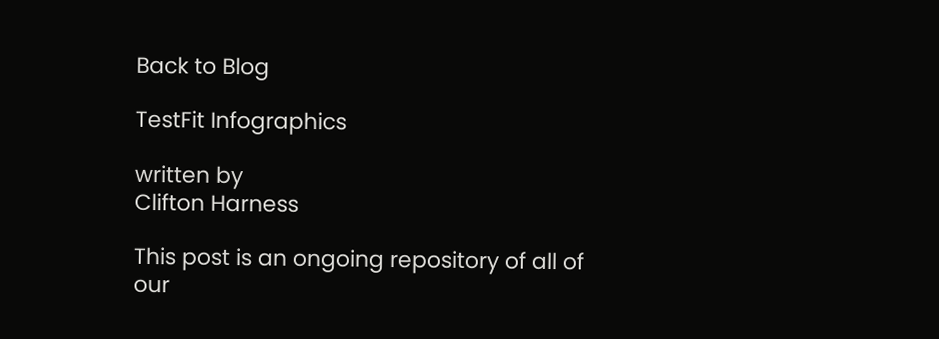Back to Blog

TestFit Infographics

written by
Clifton Harness

This post is an ongoing repository of all of our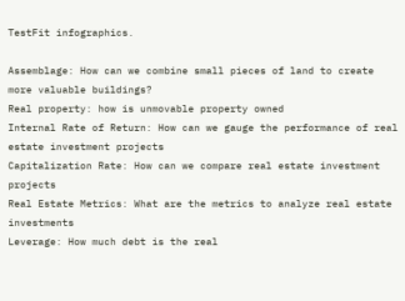TestFit infographics.

Assemblage: How can we combine small pieces of land to create more valuable buildings?
Real property: how is unmovable property owned
Internal Rate of Return: How can we gauge the performance of real estate investment projects
Capitalization Rate: How can we compare real estate investment projects
Real Estate Metrics: What are the metrics to analyze real estate investments
Leverage: How much debt is the real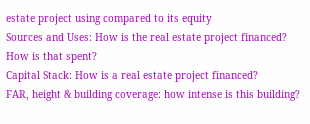estate project using compared to its equity
Sources and Uses: How is the real estate project financed? How is that spent?
Capital Stack: How is a real estate project financed?
FAR, height & building coverage: how intense is this building?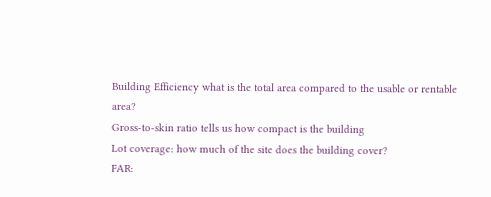Building Efficiency what is the total area compared to the usable or rentable area?
Gross-to-skin ratio tells us how compact is the building
Lot coverage: how much of the site does the building cover?
FAR: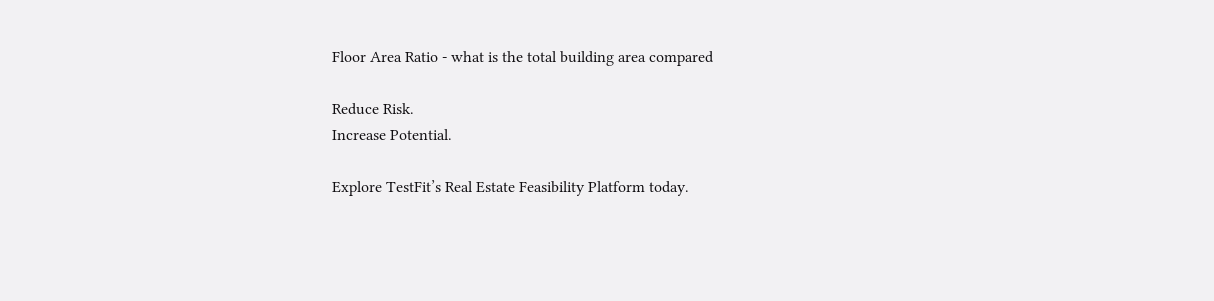Floor Area Ratio - what is the total building area compared

Reduce Risk.
Increase Potential.

Explore TestFit’s Real Estate Feasibility Platform today.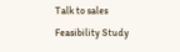Talk to sales
Feasibility Study